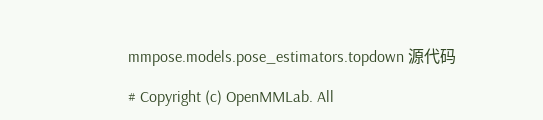mmpose.models.pose_estimators.topdown 源代码

# Copyright (c) OpenMMLab. All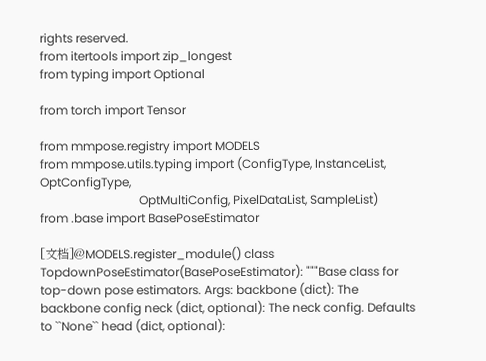rights reserved.
from itertools import zip_longest
from typing import Optional

from torch import Tensor

from mmpose.registry import MODELS
from mmpose.utils.typing import (ConfigType, InstanceList, OptConfigType,
                                 OptMultiConfig, PixelDataList, SampleList)
from .base import BasePoseEstimator

[文档]@MODELS.register_module() class TopdownPoseEstimator(BasePoseEstimator): """Base class for top-down pose estimators. Args: backbone (dict): The backbone config neck (dict, optional): The neck config. Defaults to ``None`` head (dict, optional):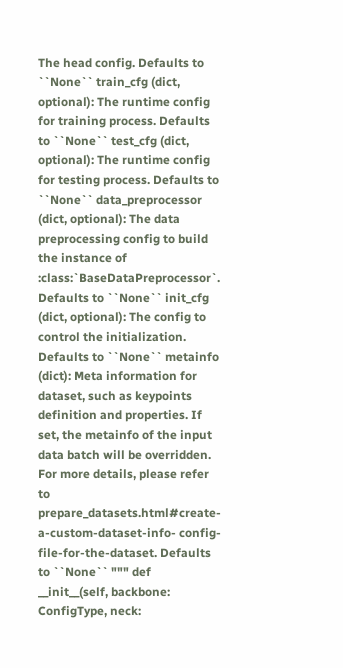The head config. Defaults to ``None`` train_cfg (dict, optional): The runtime config for training process. Defaults to ``None`` test_cfg (dict, optional): The runtime config for testing process. Defaults to ``None`` data_preprocessor (dict, optional): The data preprocessing config to build the instance of :class:`BaseDataPreprocessor`. Defaults to ``None`` init_cfg (dict, optional): The config to control the initialization. Defaults to ``None`` metainfo (dict): Meta information for dataset, such as keypoints definition and properties. If set, the metainfo of the input data batch will be overridden. For more details, please refer to prepare_datasets.html#create-a-custom-dataset-info- config-file-for-the-dataset. Defaults to ``None`` """ def __init__(self, backbone: ConfigType, neck: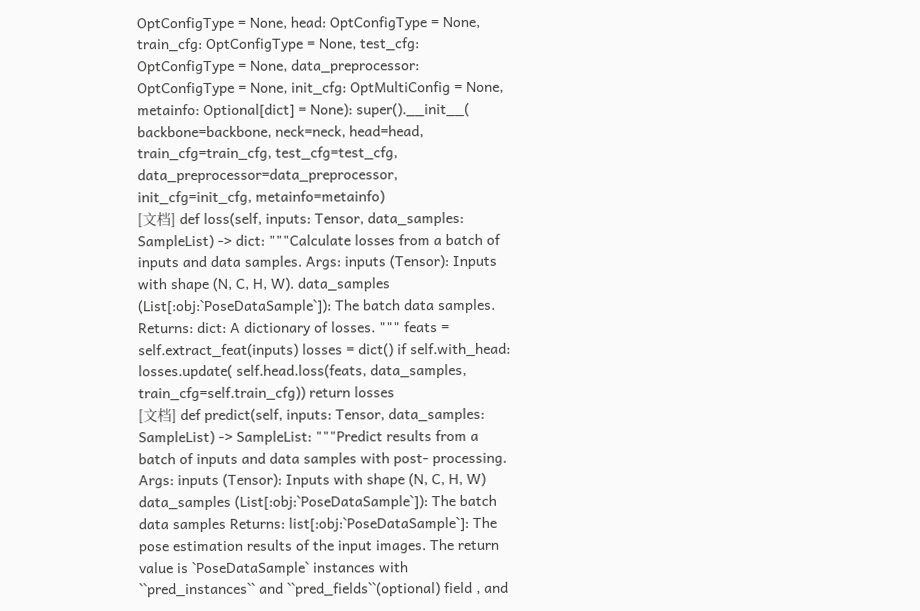OptConfigType = None, head: OptConfigType = None, train_cfg: OptConfigType = None, test_cfg: OptConfigType = None, data_preprocessor: OptConfigType = None, init_cfg: OptMultiConfig = None, metainfo: Optional[dict] = None): super().__init__( backbone=backbone, neck=neck, head=head, train_cfg=train_cfg, test_cfg=test_cfg, data_preprocessor=data_preprocessor, init_cfg=init_cfg, metainfo=metainfo)
[文档] def loss(self, inputs: Tensor, data_samples: SampleList) -> dict: """Calculate losses from a batch of inputs and data samples. Args: inputs (Tensor): Inputs with shape (N, C, H, W). data_samples (List[:obj:`PoseDataSample`]): The batch data samples. Returns: dict: A dictionary of losses. """ feats = self.extract_feat(inputs) losses = dict() if self.with_head: losses.update( self.head.loss(feats, data_samples, train_cfg=self.train_cfg)) return losses
[文档] def predict(self, inputs: Tensor, data_samples: SampleList) -> SampleList: """Predict results from a batch of inputs and data samples with post- processing. Args: inputs (Tensor): Inputs with shape (N, C, H, W) data_samples (List[:obj:`PoseDataSample`]): The batch data samples Returns: list[:obj:`PoseDataSample`]: The pose estimation results of the input images. The return value is `PoseDataSample` instances with ``pred_instances`` and ``pred_fields``(optional) field , and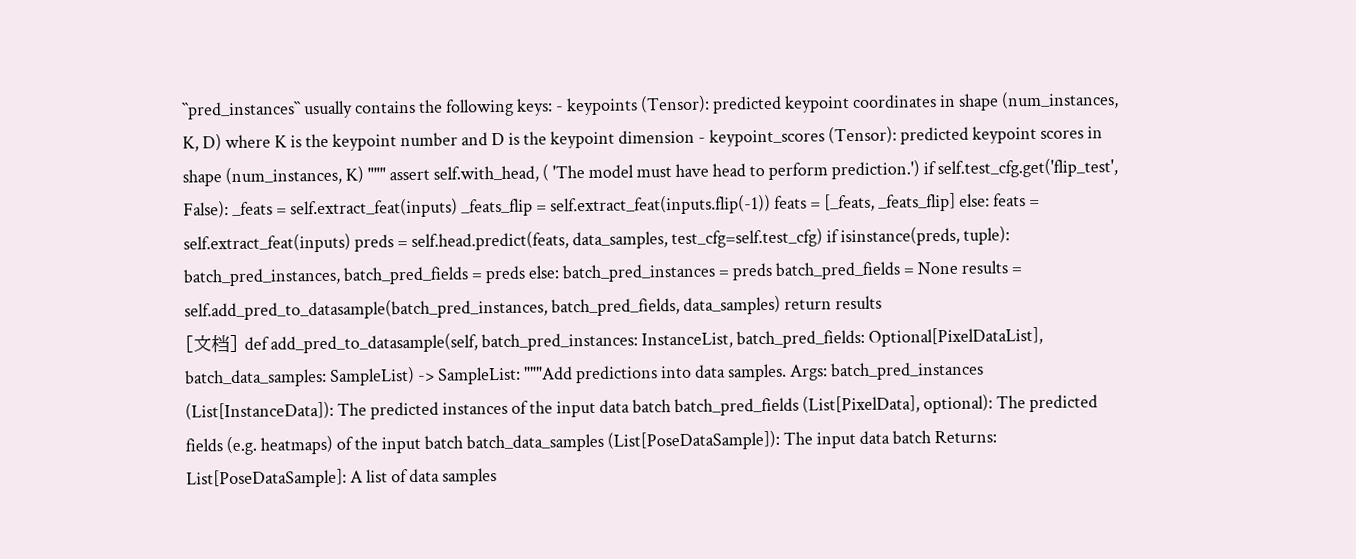``pred_instances`` usually contains the following keys: - keypoints (Tensor): predicted keypoint coordinates in shape (num_instances, K, D) where K is the keypoint number and D is the keypoint dimension - keypoint_scores (Tensor): predicted keypoint scores in shape (num_instances, K) """ assert self.with_head, ( 'The model must have head to perform prediction.') if self.test_cfg.get('flip_test', False): _feats = self.extract_feat(inputs) _feats_flip = self.extract_feat(inputs.flip(-1)) feats = [_feats, _feats_flip] else: feats = self.extract_feat(inputs) preds = self.head.predict(feats, data_samples, test_cfg=self.test_cfg) if isinstance(preds, tuple): batch_pred_instances, batch_pred_fields = preds else: batch_pred_instances = preds batch_pred_fields = None results = self.add_pred_to_datasample(batch_pred_instances, batch_pred_fields, data_samples) return results
[文档] def add_pred_to_datasample(self, batch_pred_instances: InstanceList, batch_pred_fields: Optional[PixelDataList], batch_data_samples: SampleList) -> SampleList: """Add predictions into data samples. Args: batch_pred_instances (List[InstanceData]): The predicted instances of the input data batch batch_pred_fields (List[PixelData], optional): The predicted fields (e.g. heatmaps) of the input batch batch_data_samples (List[PoseDataSample]): The input data batch Returns: List[PoseDataSample]: A list of data samples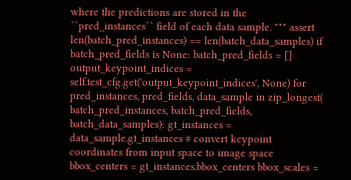where the predictions are stored in the ``pred_instances`` field of each data sample. """ assert len(batch_pred_instances) == len(batch_data_samples) if batch_pred_fields is None: batch_pred_fields = [] output_keypoint_indices = self.test_cfg.get('output_keypoint_indices', None) for pred_instances, pred_fields, data_sample in zip_longest( batch_pred_instances, batch_pred_fields, batch_data_samples): gt_instances = data_sample.gt_instances # convert keypoint coordinates from input space to image space bbox_centers = gt_instances.bbox_centers bbox_scales =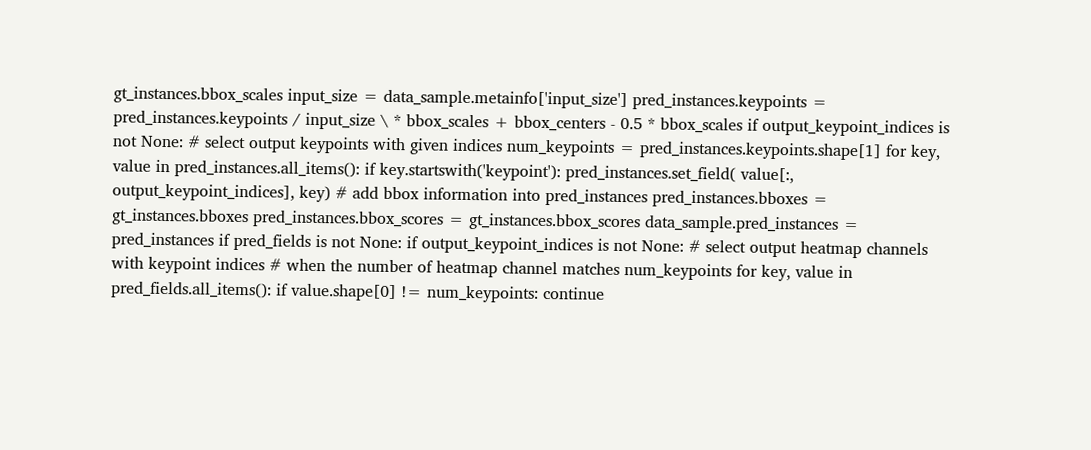gt_instances.bbox_scales input_size = data_sample.metainfo['input_size'] pred_instances.keypoints = pred_instances.keypoints / input_size \ * bbox_scales + bbox_centers - 0.5 * bbox_scales if output_keypoint_indices is not None: # select output keypoints with given indices num_keypoints = pred_instances.keypoints.shape[1] for key, value in pred_instances.all_items(): if key.startswith('keypoint'): pred_instances.set_field( value[:, output_keypoint_indices], key) # add bbox information into pred_instances pred_instances.bboxes = gt_instances.bboxes pred_instances.bbox_scores = gt_instances.bbox_scores data_sample.pred_instances = pred_instances if pred_fields is not None: if output_keypoint_indices is not None: # select output heatmap channels with keypoint indices # when the number of heatmap channel matches num_keypoints for key, value in pred_fields.all_items(): if value.shape[0] != num_keypoints: continue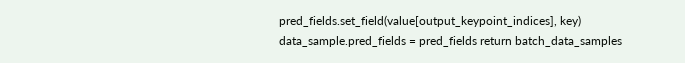pred_fields.set_field(value[output_keypoint_indices], key) data_sample.pred_fields = pred_fields return batch_data_samples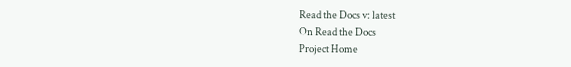Read the Docs v: latest
On Read the Docs
Project Home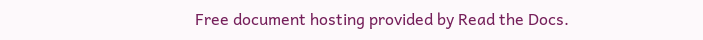Free document hosting provided by Read the Docs.